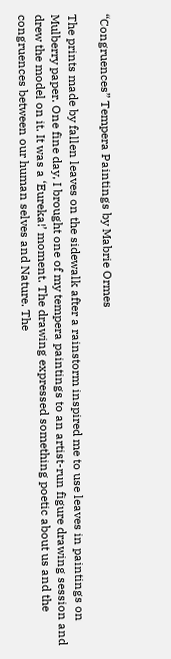“Congruences” Tempera Paintings by Mabrie Ormes

The prints made by fallen leaves on the sidewalk after a rainstorm inspired me to use leaves in paintings on Mulberry paper. One fine day, I brought one of my tempera paintings to an artist-run figure drawing session and drew the model on it. It was a ‘Eureka!’ moment. The drawing expressed something poetic about us and the congruences between our human selves and Nature. The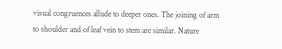visual congruences allude to deeper ones. The joining of arm to shoulder and of leaf vein to stem are similar. Nature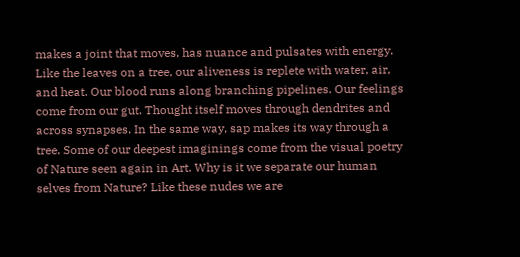makes a joint that moves, has nuance and pulsates with energy. Like the leaves on a tree, our aliveness is replete with water, air, and heat. Our blood runs along branching pipelines. Our feelings come from our gut. Thought itself moves through dendrites and across synapses. In the same way, sap makes its way through a tree. Some of our deepest imaginings come from the visual poetry of Nature seen again in Art. Why is it we separate our human selves from Nature? Like these nudes we are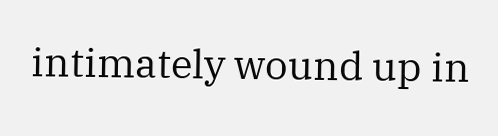intimately wound up in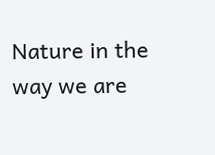Nature in the way we are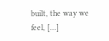built, the way we feel, […]